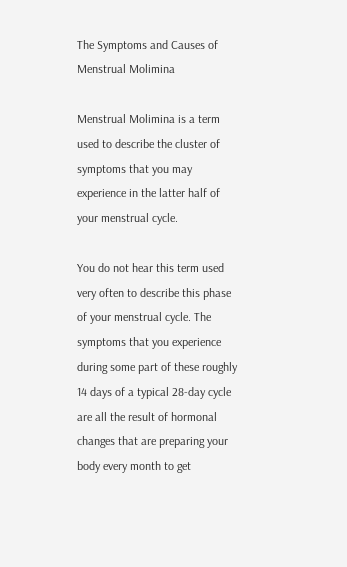The Symptoms and Causes of Menstrual Molimina

Menstrual Molimina is a term used to describe the cluster of symptoms that you may experience in the latter half of your menstrual cycle.

You do not hear this term used very often to describe this phase of your menstrual cycle. The symptoms that you experience during some part of these roughly 14 days of a typical 28-day cycle are all the result of hormonal changes that are preparing your body every month to get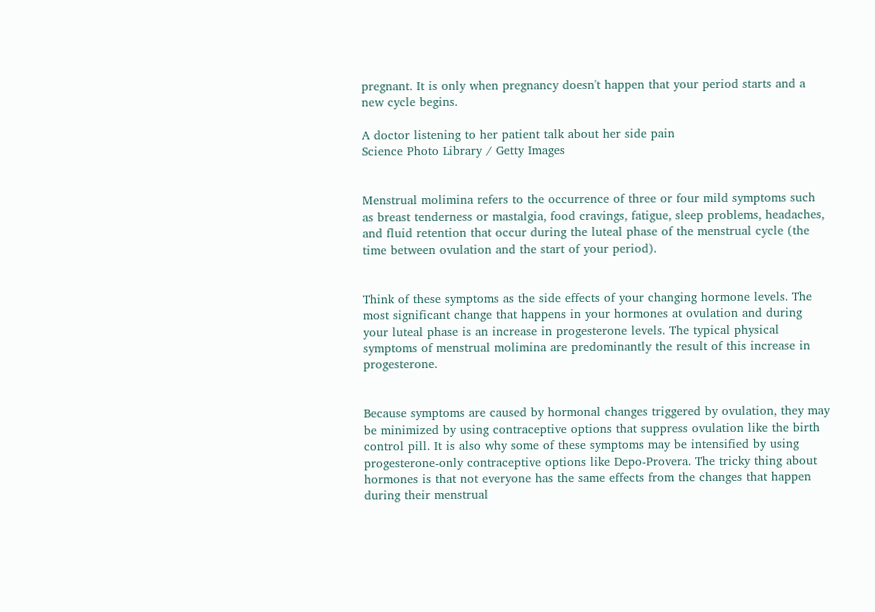pregnant. It is only when pregnancy doesn't happen that your period starts and a new cycle begins.

A doctor listening to her patient talk about her side pain
Science Photo Library / Getty Images


Menstrual molimina refers to the occurrence of three or four mild symptoms such as breast tenderness or mastalgia, food cravings, fatigue, sleep problems, headaches, and fluid retention that occur during the luteal phase of the menstrual cycle (the time between ovulation and the start of your period).


Think of these symptoms as the side effects of your changing hormone levels. The most significant change that happens in your hormones at ovulation and during your luteal phase is an increase in progesterone levels. The typical physical symptoms of menstrual molimina are predominantly the result of this increase in progesterone.


Because symptoms are caused by hormonal changes triggered by ovulation, they may be minimized by using contraceptive options that suppress ovulation like the birth control pill. It is also why some of these symptoms may be intensified by using progesterone-only contraceptive options like Depo-Provera. The tricky thing about hormones is that not everyone has the same effects from the changes that happen during their menstrual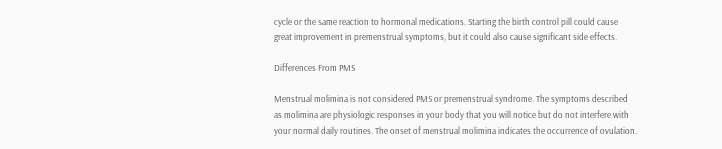cycle or the same reaction to hormonal medications. Starting the birth control pill could cause great improvement in premenstrual symptoms, but it could also cause significant side effects.

Differences From PMS

Menstrual molimina is not considered PMS or premenstrual syndrome. The symptoms described as molimina are physiologic responses in your body that you will notice but do not interfere with your normal daily routines. The onset of menstrual molimina indicates the occurrence of ovulation.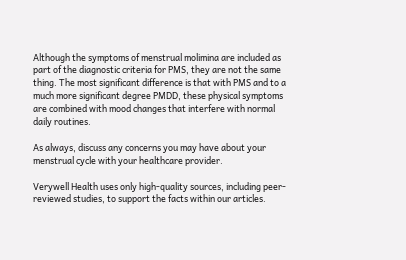Although the symptoms of menstrual molimina are included as part of the diagnostic criteria for PMS, they are not the same thing. The most significant difference is that with PMS and to a much more significant degree PMDD, these physical symptoms are combined with mood changes that interfere with normal daily routines.

As always, discuss any concerns you may have about your menstrual cycle with your healthcare provider.

Verywell Health uses only high-quality sources, including peer-reviewed studies, to support the facts within our articles.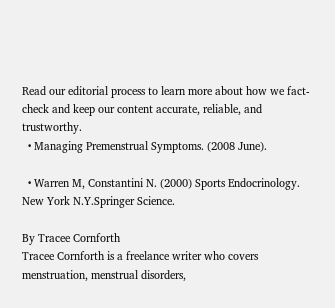Read our editorial process to learn more about how we fact-check and keep our content accurate, reliable, and trustworthy.
  • Managing Premenstrual Symptoms. (2008 June).

  • Warren M, Constantini N. (2000) Sports Endocrinology. New York N.Y.Springer Science.

By Tracee Cornforth
Tracee Cornforth is a freelance writer who covers menstruation, menstrual disorders,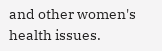and other women's health issues.